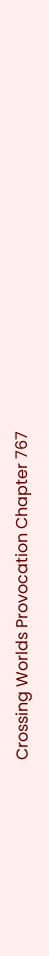Crossing Worlds Provocation Chapter 767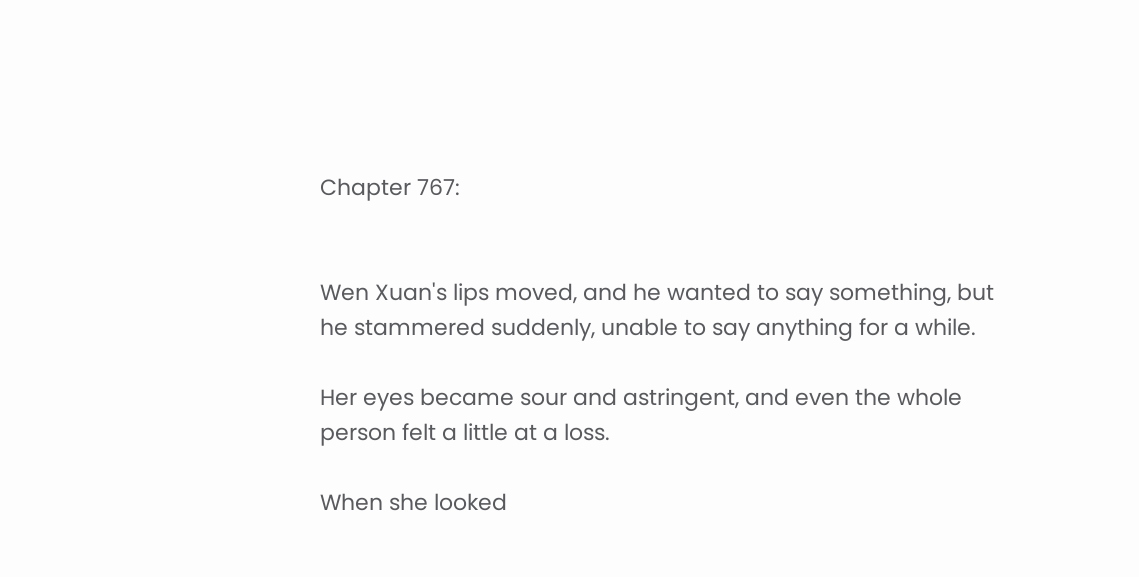Chapter 767:


Wen Xuan's lips moved, and he wanted to say something, but he stammered suddenly, unable to say anything for a while.

Her eyes became sour and astringent, and even the whole person felt a little at a loss.

When she looked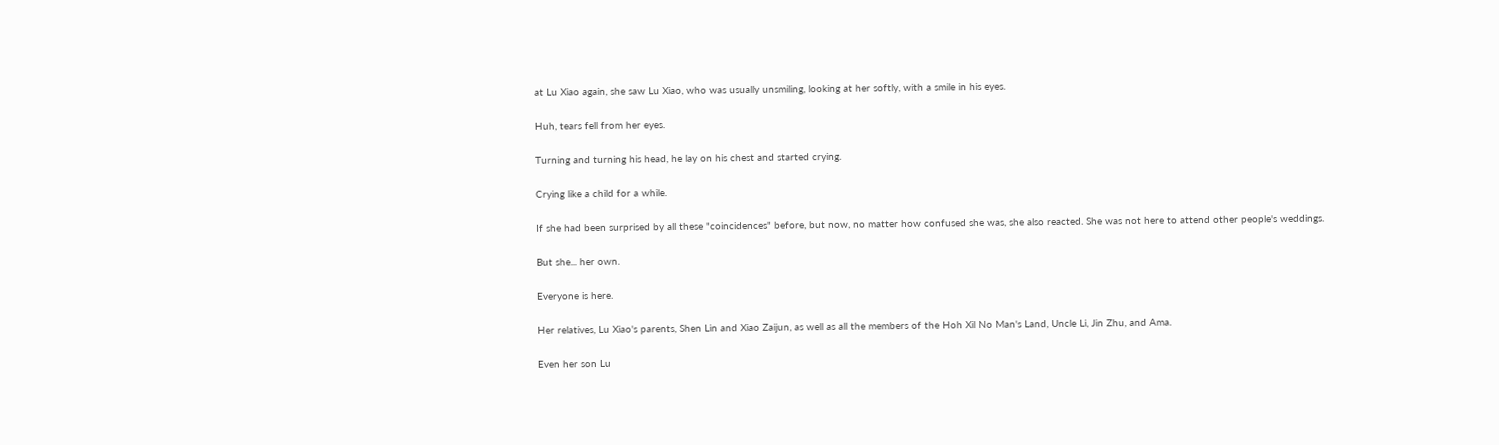at Lu Xiao again, she saw Lu Xiao, who was usually unsmiling, looking at her softly, with a smile in his eyes.

Huh, tears fell from her eyes.

Turning and turning his head, he lay on his chest and started crying.

Crying like a child for a while.

If she had been surprised by all these "coincidences" before, but now, no matter how confused she was, she also reacted. She was not here to attend other people's weddings.

But she... her own.

Everyone is here.

Her relatives, Lu Xiao's parents, Shen Lin and Xiao Zaijun, as well as all the members of the Hoh Xil No Man's Land, Uncle Li, Jin Zhu, and Ama.

Even her son Lu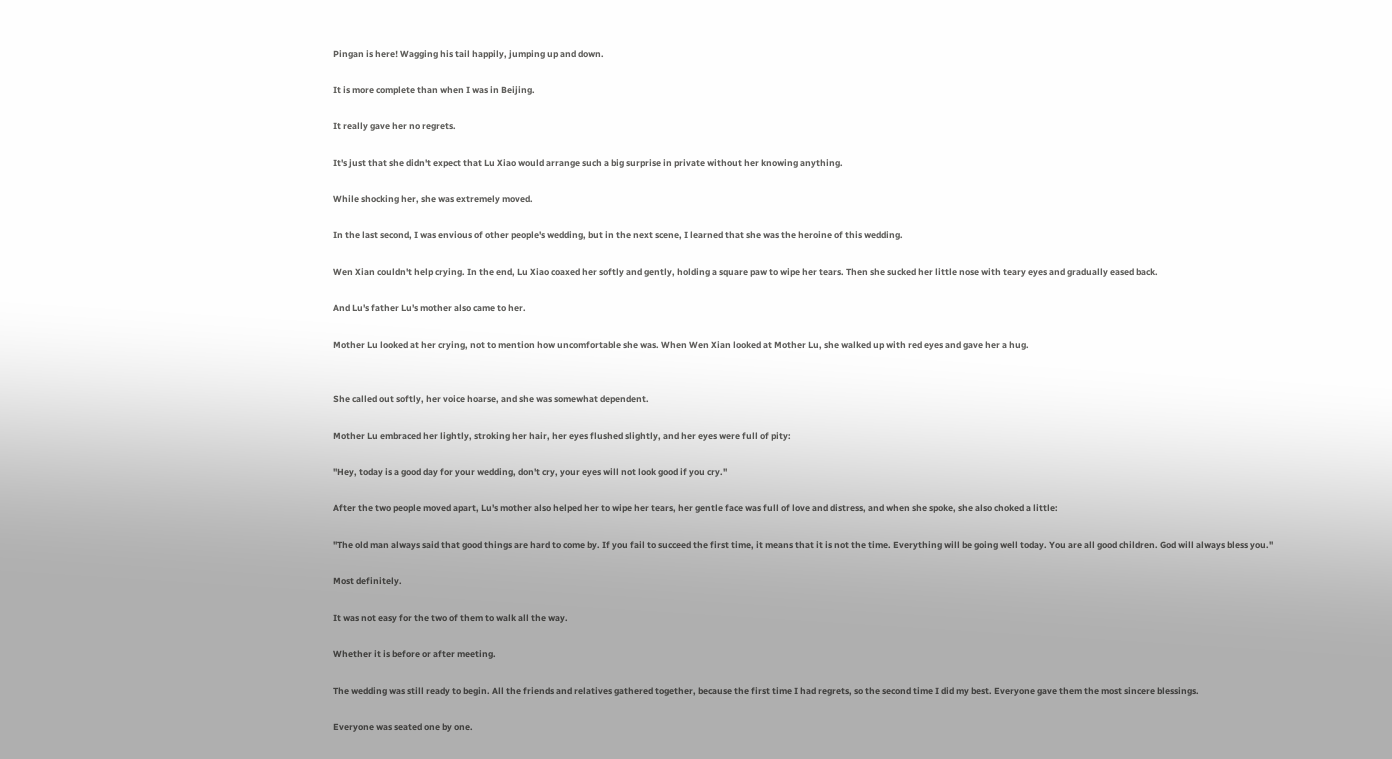Pingan is here! Wagging his tail happily, jumping up and down.

It is more complete than when I was in Beijing.

It really gave her no regrets.

It's just that she didn't expect that Lu Xiao would arrange such a big surprise in private without her knowing anything.

While shocking her, she was extremely moved.

In the last second, I was envious of other people's wedding, but in the next scene, I learned that she was the heroine of this wedding.

Wen Xian couldn't help crying. In the end, Lu Xiao coaxed her softly and gently, holding a square paw to wipe her tears. Then she sucked her little nose with teary eyes and gradually eased back.

And Lu's father Lu's mother also came to her.

Mother Lu looked at her crying, not to mention how uncomfortable she was. When Wen Xian looked at Mother Lu, she walked up with red eyes and gave her a hug.


She called out softly, her voice hoarse, and she was somewhat dependent.

Mother Lu embraced her lightly, stroking her hair, her eyes flushed slightly, and her eyes were full of pity:

"Hey, today is a good day for your wedding, don't cry, your eyes will not look good if you cry."

After the two people moved apart, Lu's mother also helped her to wipe her tears, her gentle face was full of love and distress, and when she spoke, she also choked a little:

"The old man always said that good things are hard to come by. If you fail to succeed the first time, it means that it is not the time. Everything will be going well today. You are all good children. God will always bless you."

Most definitely.

It was not easy for the two of them to walk all the way.

Whether it is before or after meeting.

The wedding was still ready to begin. All the friends and relatives gathered together, because the first time I had regrets, so the second time I did my best. Everyone gave them the most sincere blessings.

Everyone was seated one by one.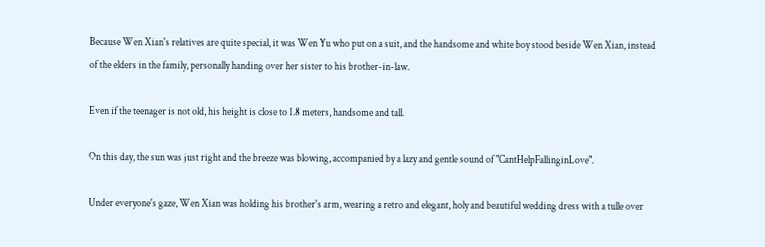Because Wen Xian's relatives are quite special, it was Wen Yu who put on a suit, and the handsome and white boy stood beside Wen Xian, instead of the elders in the family, personally handing over her sister to his brother-in-law.

Even if the teenager is not old, his height is close to 1.8 meters, handsome and tall.

On this day, the sun was just right and the breeze was blowing, accompanied by a lazy and gentle sound of "CantHelpFallinginLove".

Under everyone's gaze, Wen Xian was holding his brother's arm, wearing a retro and elegant, holy and beautiful wedding dress with a tulle over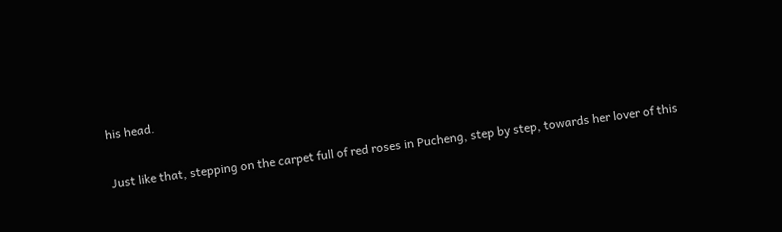his head.

Just like that, stepping on the carpet full of red roses in Pucheng, step by step, towards her lover of this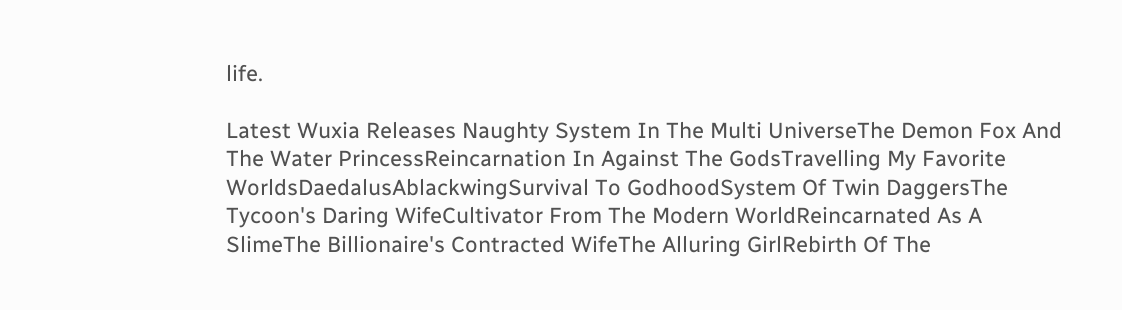life.

Latest Wuxia Releases Naughty System In The Multi UniverseThe Demon Fox And The Water PrincessReincarnation In Against The GodsTravelling My Favorite WorldsDaedalusAblackwingSurvival To GodhoodSystem Of Twin DaggersThe Tycoon's Daring WifeCultivator From The Modern WorldReincarnated As A SlimeThe Billionaire's Contracted WifeThe Alluring GirlRebirth Of The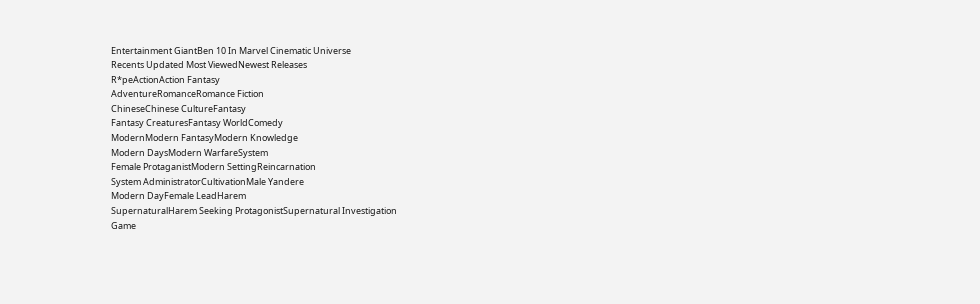Entertainment GiantBen 10 In Marvel Cinematic Universe
Recents Updated Most ViewedNewest Releases
R*peActionAction Fantasy
AdventureRomanceRomance Fiction
ChineseChinese CultureFantasy
Fantasy CreaturesFantasy WorldComedy
ModernModern FantasyModern Knowledge
Modern DaysModern WarfareSystem
Female ProtaganistModern SettingReincarnation
System AdministratorCultivationMale Yandere
Modern DayFemale LeadHarem
SupernaturalHarem Seeking ProtagonistSupernatural Investigation
Game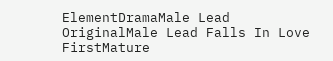ElementDramaMale Lead
OriginalMale Lead Falls In Love FirstMature